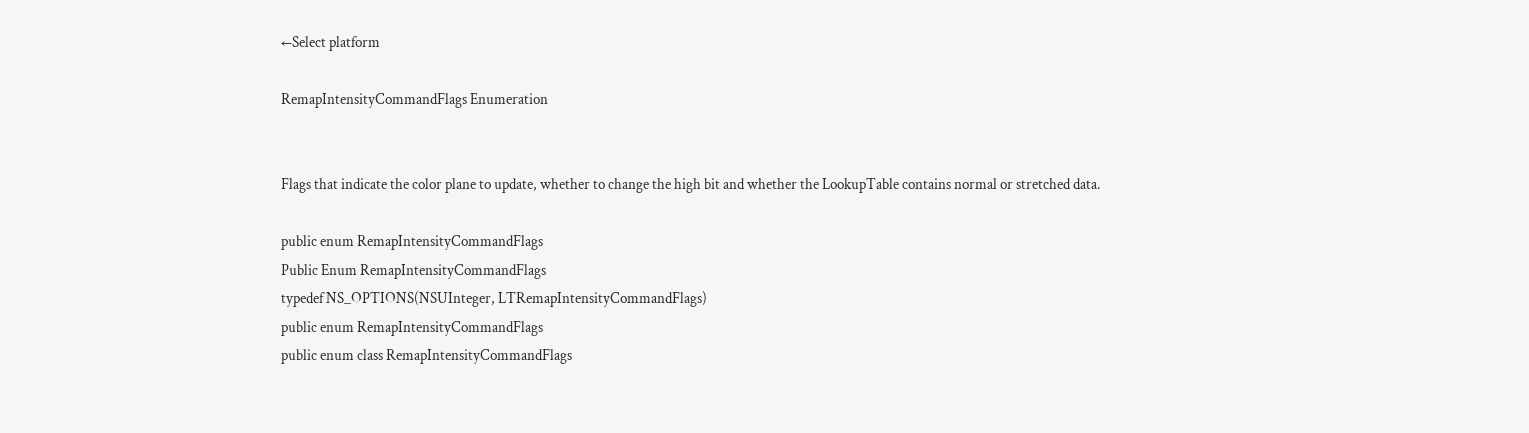←Select platform

RemapIntensityCommandFlags Enumeration


Flags that indicate the color plane to update, whether to change the high bit and whether the LookupTable contains normal or stretched data.

public enum RemapIntensityCommandFlags
Public Enum RemapIntensityCommandFlags
typedef NS_OPTIONS(NSUInteger, LTRemapIntensityCommandFlags)
public enum RemapIntensityCommandFlags
public enum class RemapIntensityCommandFlags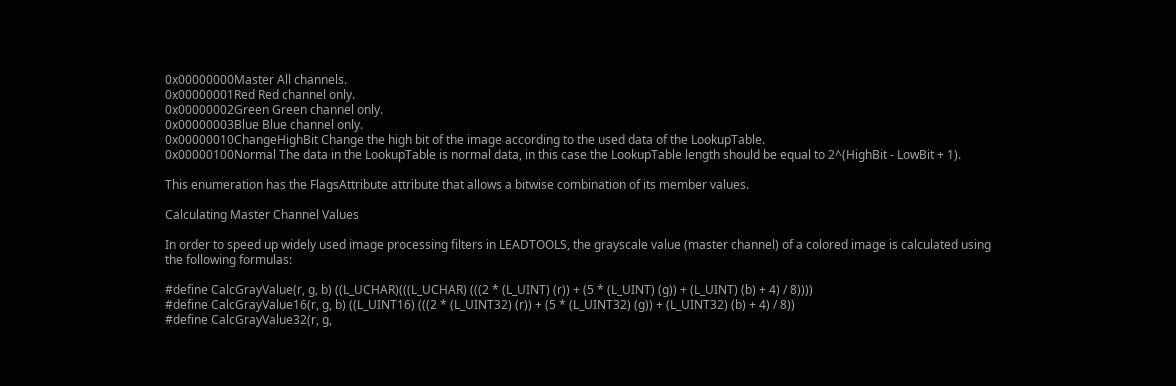0x00000000Master All channels.
0x00000001Red Red channel only.
0x00000002Green Green channel only.
0x00000003Blue Blue channel only.
0x00000010ChangeHighBit Change the high bit of the image according to the used data of the LookupTable.
0x00000100Normal The data in the LookupTable is normal data, in this case the LookupTable length should be equal to 2^(HighBit - LowBit + 1).

This enumeration has the FlagsAttribute attribute that allows a bitwise combination of its member values.

Calculating Master Channel Values

In order to speed up widely used image processing filters in LEADTOOLS, the grayscale value (master channel) of a colored image is calculated using the following formulas:

#define CalcGrayValue(r, g, b) ((L_UCHAR)(((L_UCHAR) (((2 * (L_UINT) (r)) + (5 * (L_UINT) (g)) + (L_UINT) (b) + 4) / 8))))
#define CalcGrayValue16(r, g, b) ((L_UINT16) (((2 * (L_UINT32) (r)) + (5 * (L_UINT32) (g)) + (L_UINT32) (b) + 4) / 8))
#define CalcGrayValue32(r, g,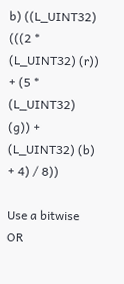b) ((L_UINT32) (((2 * (L_UINT32) (r)) + (5 * (L_UINT32) (g)) + (L_UINT32) (b) + 4) / 8))

Use a bitwise OR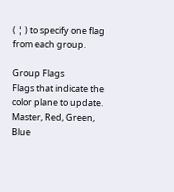( ¦ ) to specify one flag from each group.

Group Flags
Flags that indicate the color plane to update. Master, Red, Green, Blue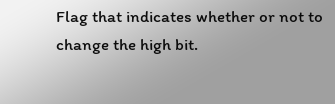Flag that indicates whether or not to change the high bit.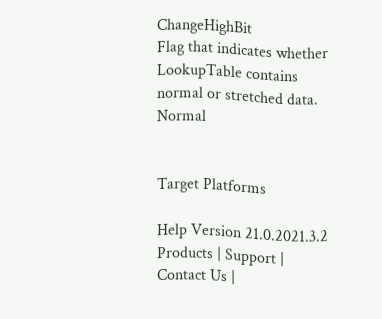ChangeHighBit
Flag that indicates whether LookupTable contains normal or stretched data. Normal


Target Platforms

Help Version 21.0.2021.3.2
Products | Support | Contact Us |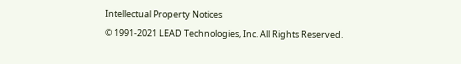Intellectual Property Notices
© 1991-2021 LEAD Technologies, Inc. All Rights Reserved.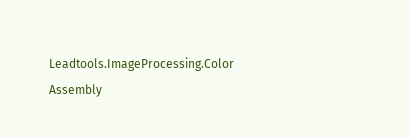Leadtools.ImageProcessing.Color Assembly